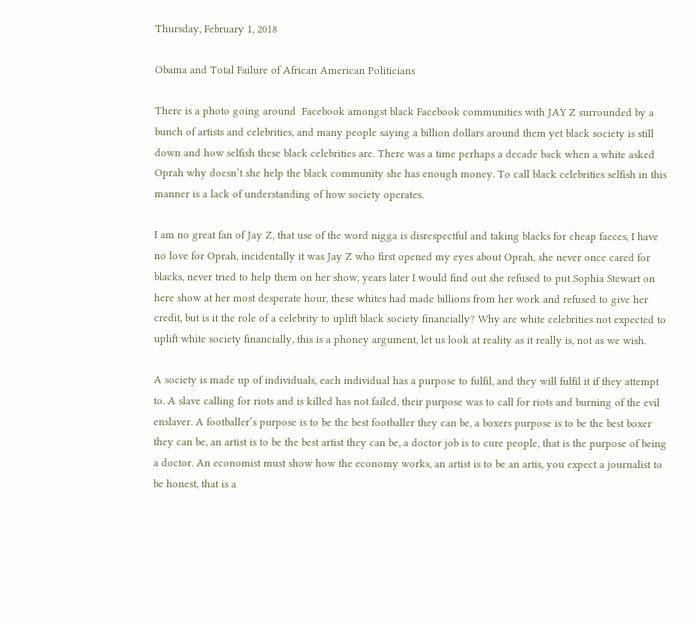Thursday, February 1, 2018

Obama and Total Failure of African American Politicians

There is a photo going around  Facebook amongst black Facebook communities with JAY Z surrounded by a bunch of artists and celebrities, and many people saying a billion dollars around them yet black society is still down and how selfish these black celebrities are. There was a time perhaps a decade back when a white asked Oprah why doesn’t she help the black community she has enough money. To call black celebrities selfish in this manner is a lack of understanding of how society operates.

I am no great fan of Jay Z, that use of the word nigga is disrespectful and taking blacks for cheap faeces, I have no love for Oprah, incidentally it was Jay Z who first opened my eyes about Oprah, she never once cared for blacks, never tried to help them on her show, years later I would find out she refused to put Sophia Stewart on here show at her most desperate hour, these whites had made billions from her work and refused to give her credit, but is it the role of a celebrity to uplift black society financially? Why are white celebrities not expected to uplift white society financially, this is a phoney argument, let us look at reality as it really is, not as we wish.

A society is made up of individuals, each individual has a purpose to fulfil, and they will fulfil it if they attempt to. A slave calling for riots and is killed has not failed, their purpose was to call for riots and burning of the evil enslaver. A footballer’s purpose is to be the best footballer they can be, a boxers purpose is to be the best boxer they can be, an artist is to be the best artist they can be, a doctor job is to cure people, that is the purpose of being a doctor. An economist must show how the economy works, an artist is to be an artis, you expect a journalist to be honest, that is a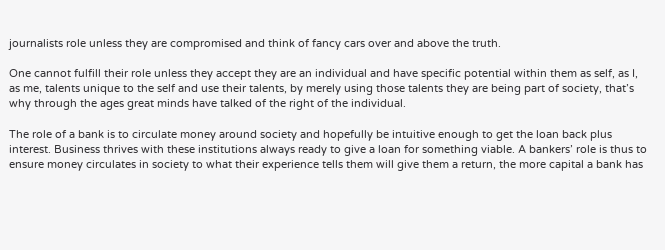journalists role unless they are compromised and think of fancy cars over and above the truth.

One cannot fulfill their role unless they accept they are an individual and have specific potential within them as self, as I, as me, talents unique to the self and use their talents, by merely using those talents they are being part of society, that’s why through the ages great minds have talked of the right of the individual.

The role of a bank is to circulate money around society and hopefully be intuitive enough to get the loan back plus interest. Business thrives with these institutions always ready to give a loan for something viable. A bankers’ role is thus to ensure money circulates in society to what their experience tells them will give them a return, the more capital a bank has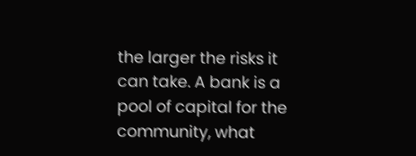the larger the risks it can take. A bank is a pool of capital for the community, what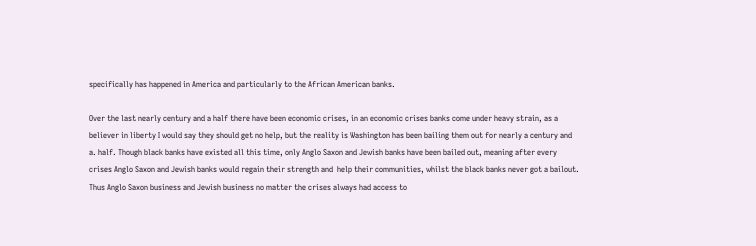specifically has happened in America and particularly to the African American banks.

Over the last nearly century and a half there have been economic crises, in an economic crises banks come under heavy strain, as a believer in liberty I would say they should get no help, but the reality is Washington has been bailing them out for nearly a century and a. half. Though black banks have existed all this time, only Anglo Saxon and Jewish banks have been bailed out, meaning after every crises Anglo Saxon and Jewish banks would regain their strength and  help their communities, whilst the black banks never got a bailout. Thus Anglo Saxon business and Jewish business no matter the crises always had access to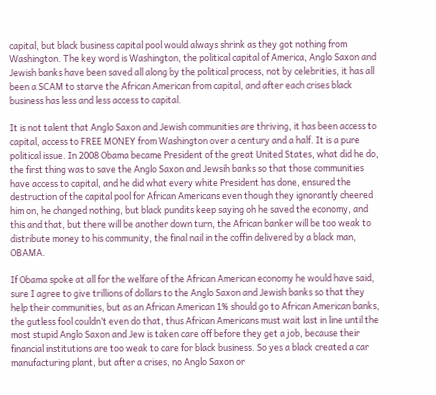capital, but black business capital pool would always shrink as they got nothing from Washington. The key word is Washington, the political capital of America, Anglo Saxon and Jewish banks have been saved all along by the political process, not by celebrities, it has all been a SCAM to starve the African American from capital, and after each crises black business has less and less access to capital.

It is not talent that Anglo Saxon and Jewish communities are thriving, it has been access to capital, access to FREE MONEY from Washington over a century and a half. It is a pure political issue. In 2008 Obama became President of the great United States, what did he do, the first thing was to save the Anglo Saxon and Jewsih banks so that those communities have access to capital, and he did what every white President has done, ensured the destruction of the capital pool for African Americans even though they ignorantly cheered him on, he changed nothing, but black pundits keep saying oh he saved the economy, and this and that, but there will be another down turn, the African banker will be too weak to distribute money to his community, the final nail in the coffin delivered by a black man, OBAMA.

If Obama spoke at all for the welfare of the African American economy he would have said, sure I agree to give trillions of dollars to the Anglo Saxon and Jewish banks so that they help their communities, but as an African American 1% should go to African American banks, the gutless fool couldn’t even do that, thus African Americans must wait last in line until the most stupid Anglo Saxon and Jew is taken care off before they get a job, because their financial institutions are too weak to care for black business. So yes a black created a car manufacturing plant, but after a crises, no Anglo Saxon or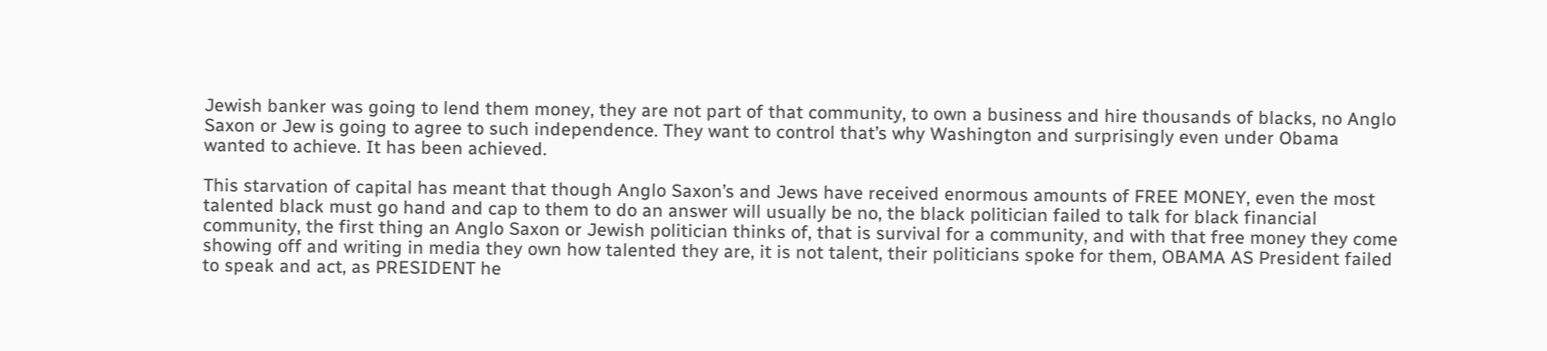Jewish banker was going to lend them money, they are not part of that community, to own a business and hire thousands of blacks, no Anglo Saxon or Jew is going to agree to such independence. They want to control that’s why Washington and surprisingly even under Obama wanted to achieve. It has been achieved.

This starvation of capital has meant that though Anglo Saxon’s and Jews have received enormous amounts of FREE MONEY, even the most talented black must go hand and cap to them to do an answer will usually be no, the black politician failed to talk for black financial community, the first thing an Anglo Saxon or Jewish politician thinks of, that is survival for a community, and with that free money they come showing off and writing in media they own how talented they are, it is not talent, their politicians spoke for them, OBAMA AS President failed to speak and act, as PRESIDENT he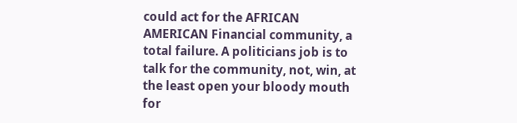could act for the AFRICAN AMERICAN Financial community, a total failure. A politicians job is to talk for the community, not, win, at the least open your bloody mouth for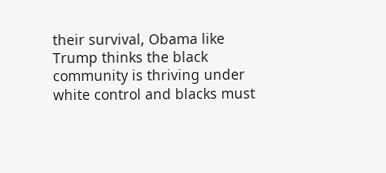their survival, Obama like Trump thinks the black community is thriving under white control and blacks must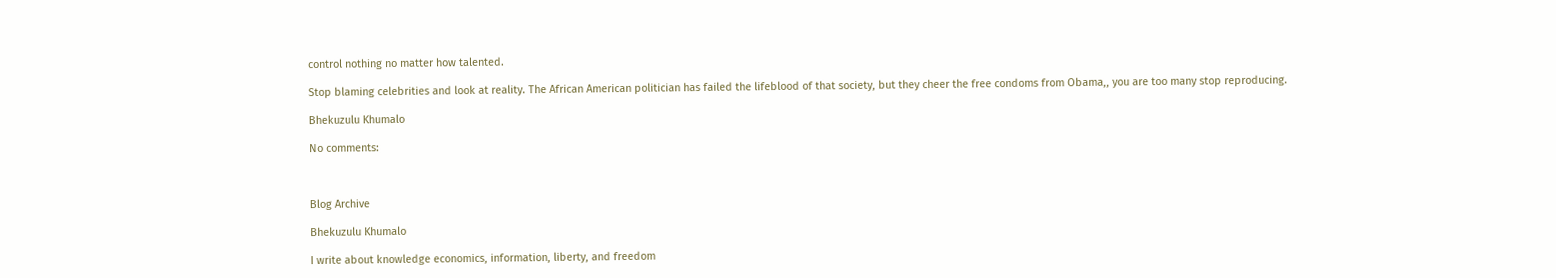control nothing no matter how talented.

Stop blaming celebrities and look at reality. The African American politician has failed the lifeblood of that society, but they cheer the free condoms from Obama,, you are too many stop reproducing.

Bhekuzulu Khumalo

No comments:



Blog Archive

Bhekuzulu Khumalo

I write about knowledge economics, information, liberty, and freedom